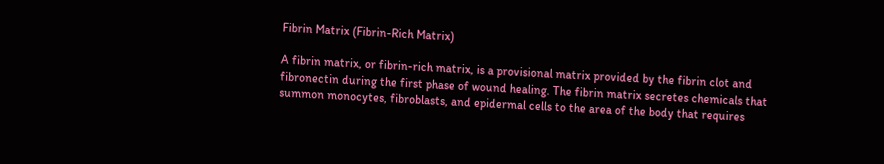Fibrin Matrix (Fibrin-Rich Matrix)

A fibrin matrix, or fibrin-rich matrix, is a provisional matrix provided by the fibrin clot and fibronectin during the first phase of wound healing. The fibrin matrix secretes chemicals that summon monocytes, fibroblasts, and epidermal cells to the area of the body that requires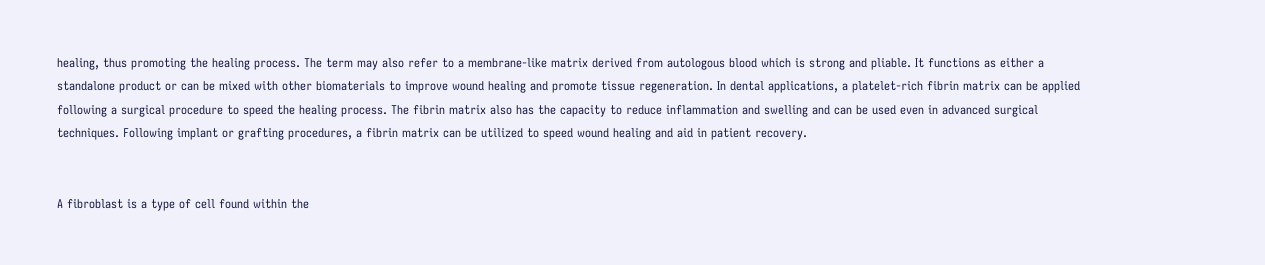healing, thus promoting the healing process. The term may also refer to a membrane-like matrix derived from autologous blood which is strong and pliable. It functions as either a standalone product or can be mixed with other biomaterials to improve wound healing and promote tissue regeneration. In dental applications, a platelet-rich fibrin matrix can be applied following a surgical procedure to speed the healing process. The fibrin matrix also has the capacity to reduce inflammation and swelling and can be used even in advanced surgical techniques. Following implant or grafting procedures, a fibrin matrix can be utilized to speed wound healing and aid in patient recovery.


A fibroblast is a type of cell found within the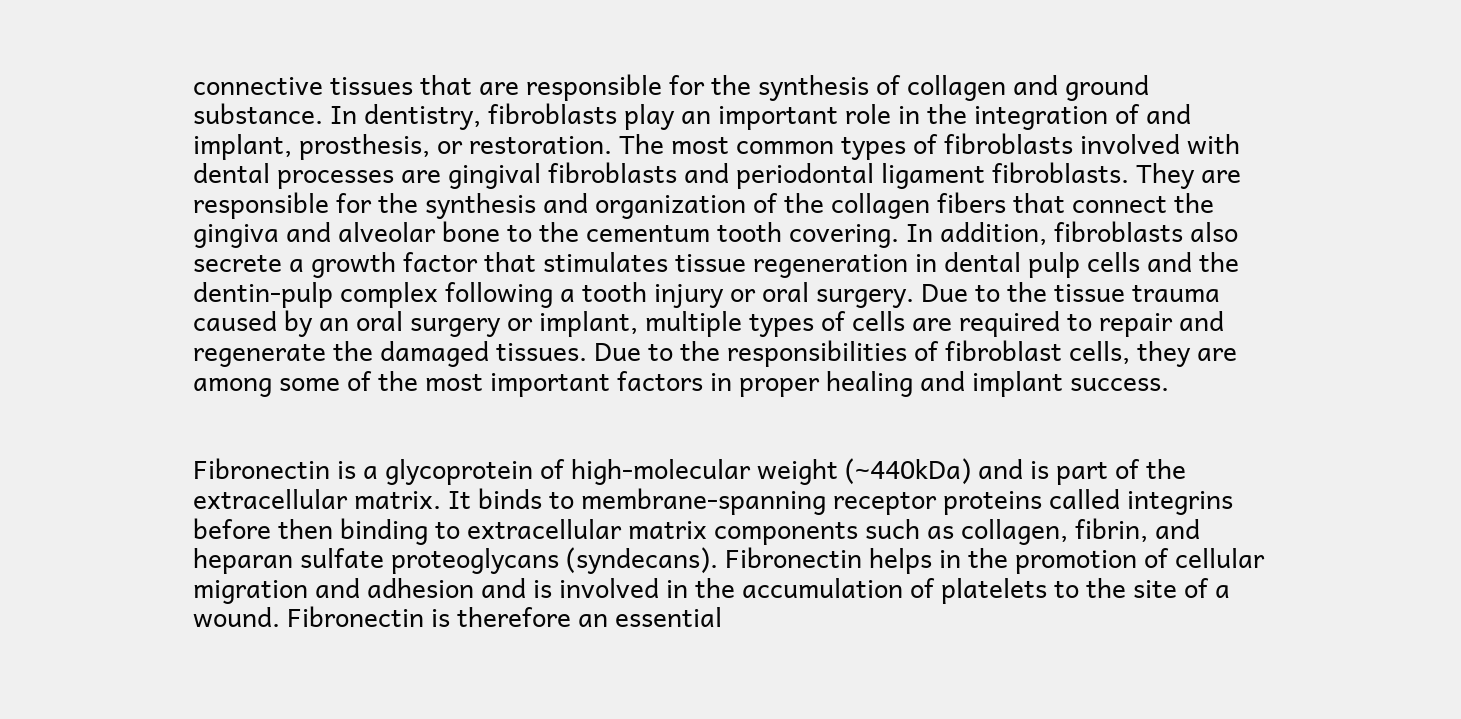connective tissues that are responsible for the synthesis of collagen and ground substance. In dentistry, fibroblasts play an important role in the integration of and implant, prosthesis, or restoration. The most common types of fibroblasts involved with dental processes are gingival fibroblasts and periodontal ligament fibroblasts. They are responsible for the synthesis and organization of the collagen fibers that connect the gingiva and alveolar bone to the cementum tooth covering. In addition, fibroblasts also secrete a growth factor that stimulates tissue regeneration in dental pulp cells and the dentin-pulp complex following a tooth injury or oral surgery. Due to the tissue trauma caused by an oral surgery or implant, multiple types of cells are required to repair and regenerate the damaged tissues. Due to the responsibilities of fibroblast cells, they are among some of the most important factors in proper healing and implant success.


Fibronectin is a glycoprotein of high-molecular weight (~440kDa) and is part of the extracellular matrix. It binds to membrane-spanning receptor proteins called integrins before then binding to extracellular matrix components such as collagen, fibrin, and heparan sulfate proteoglycans (syndecans). Fibronectin helps in the promotion of cellular migration and adhesion and is involved in the accumulation of platelets to the site of a wound. Fibronectin is therefore an essential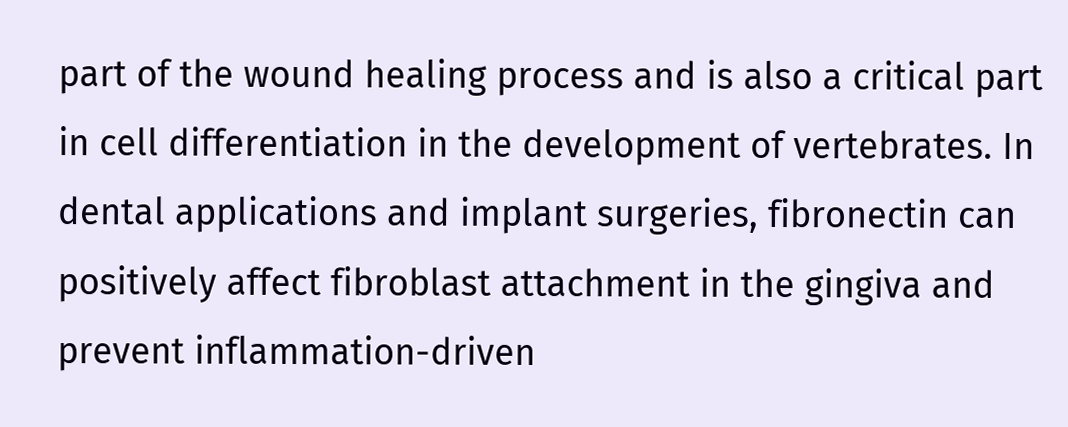part of the wound healing process and is also a critical part in cell differentiation in the development of vertebrates. In dental applications and implant surgeries, fibronectin can positively affect fibroblast attachment in the gingiva and prevent inflammation-driven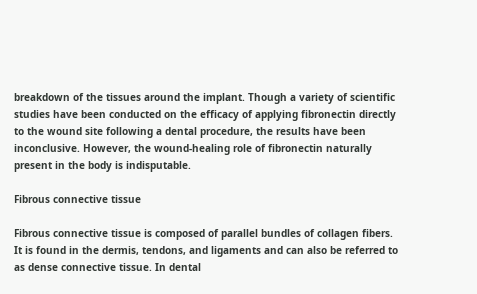breakdown of the tissues around the implant. Though a variety of scientific studies have been conducted on the efficacy of applying fibronectin directly to the wound site following a dental procedure, the results have been inconclusive. However, the wound-healing role of fibronectin naturally present in the body is indisputable.

Fibrous connective tissue

Fibrous connective tissue is composed of parallel bundles of collagen fibers. It is found in the dermis, tendons, and ligaments and can also be referred to as dense connective tissue. In dental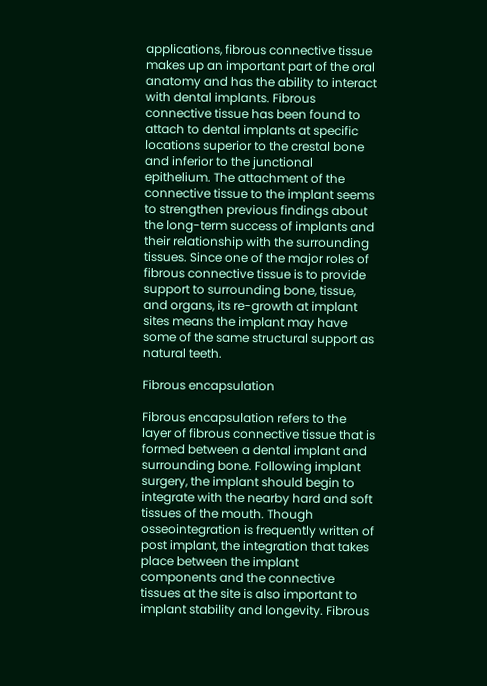applications, fibrous connective tissue makes up an important part of the oral anatomy and has the ability to interact with dental implants. Fibrous connective tissue has been found to attach to dental implants at specific locations superior to the crestal bone and inferior to the junctional epithelium. The attachment of the connective tissue to the implant seems to strengthen previous findings about the long-term success of implants and their relationship with the surrounding tissues. Since one of the major roles of fibrous connective tissue is to provide support to surrounding bone, tissue, and organs, its re-growth at implant sites means the implant may have some of the same structural support as natural teeth.

Fibrous encapsulation

Fibrous encapsulation refers to the layer of fibrous connective tissue that is formed between a dental implant and surrounding bone. Following implant surgery, the implant should begin to integrate with the nearby hard and soft tissues of the mouth. Though osseointegration is frequently written of post implant, the integration that takes place between the implant components and the connective tissues at the site is also important to implant stability and longevity. Fibrous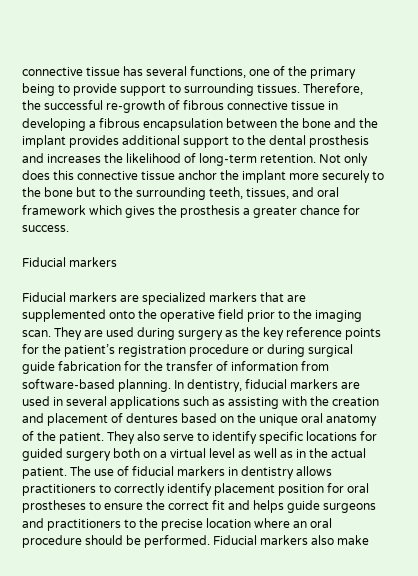connective tissue has several functions, one of the primary being to provide support to surrounding tissues. Therefore, the successful re-growth of fibrous connective tissue in developing a fibrous encapsulation between the bone and the implant provides additional support to the dental prosthesis and increases the likelihood of long-term retention. Not only does this connective tissue anchor the implant more securely to the bone but to the surrounding teeth, tissues, and oral framework which gives the prosthesis a greater chance for success.

Fiducial markers

Fiducial markers are specialized markers that are supplemented onto the operative field prior to the imaging scan. They are used during surgery as the key reference points for the patient’s registration procedure or during surgical guide fabrication for the transfer of information from software-based planning. In dentistry, fiducial markers are used in several applications such as assisting with the creation and placement of dentures based on the unique oral anatomy of the patient. They also serve to identify specific locations for guided surgery both on a virtual level as well as in the actual patient. The use of fiducial markers in dentistry allows practitioners to correctly identify placement position for oral prostheses to ensure the correct fit and helps guide surgeons and practitioners to the precise location where an oral procedure should be performed. Fiducial markers also make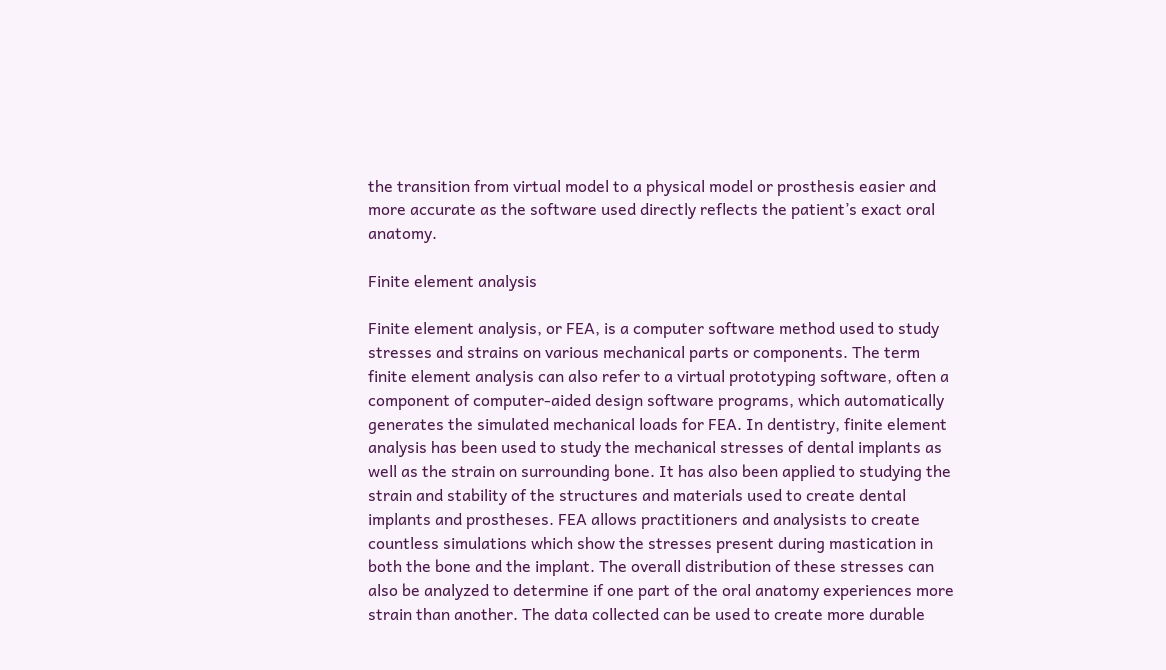the transition from virtual model to a physical model or prosthesis easier and more accurate as the software used directly reflects the patient’s exact oral anatomy.

Finite element analysis

Finite element analysis, or FEA, is a computer software method used to study stresses and strains on various mechanical parts or components. The term finite element analysis can also refer to a virtual prototyping software, often a component of computer-aided design software programs, which automatically generates the simulated mechanical loads for FEA. In dentistry, finite element analysis has been used to study the mechanical stresses of dental implants as well as the strain on surrounding bone. It has also been applied to studying the strain and stability of the structures and materials used to create dental implants and prostheses. FEA allows practitioners and analysists to create countless simulations which show the stresses present during mastication in both the bone and the implant. The overall distribution of these stresses can also be analyzed to determine if one part of the oral anatomy experiences more strain than another. The data collected can be used to create more durable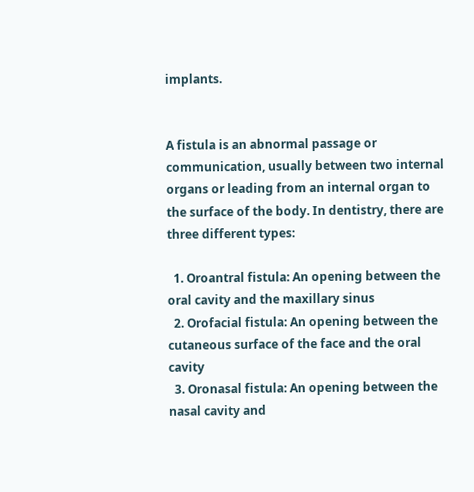implants.


A fistula is an abnormal passage or communication, usually between two internal organs or leading from an internal organ to the surface of the body. In dentistry, there are three different types:

  1. Oroantral fistula: An opening between the oral cavity and the maxillary sinus
  2. Orofacial fistula: An opening between the cutaneous surface of the face and the oral cavity
  3. Oronasal fistula: An opening between the nasal cavity and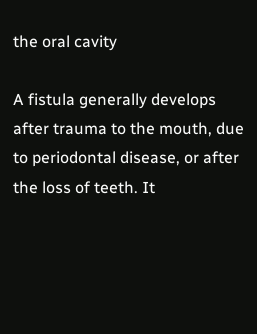the oral cavity

A fistula generally develops after trauma to the mouth, due to periodontal disease, or after the loss of teeth. It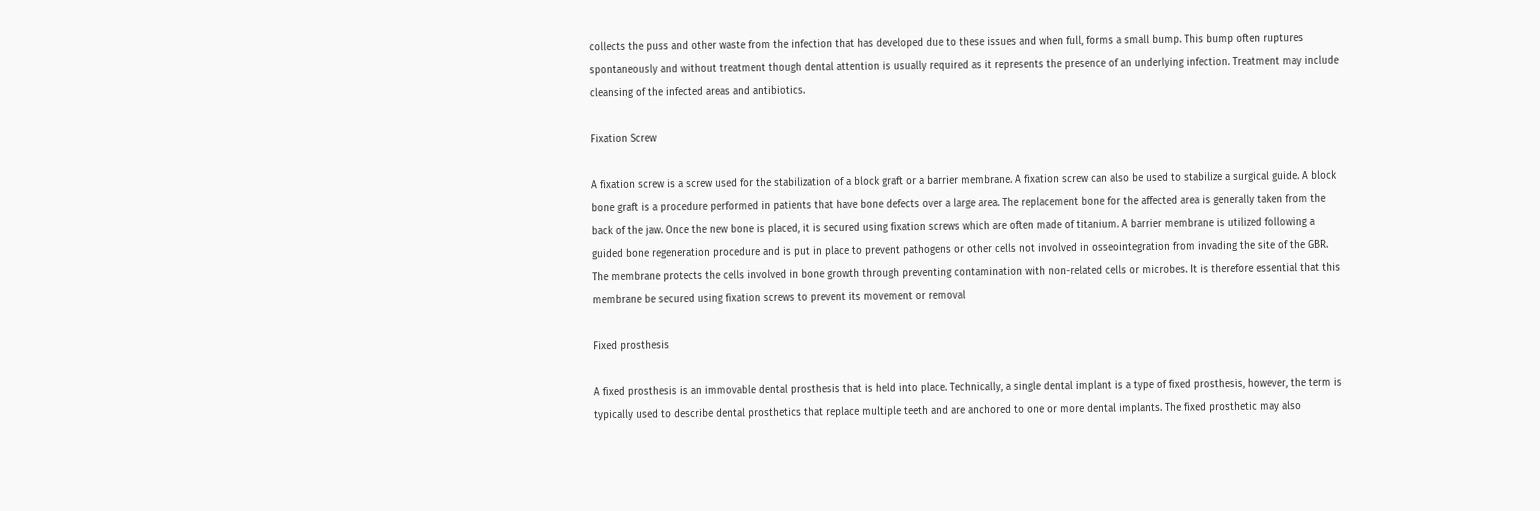collects the puss and other waste from the infection that has developed due to these issues and when full, forms a small bump. This bump often ruptures spontaneously and without treatment though dental attention is usually required as it represents the presence of an underlying infection. Treatment may include cleansing of the infected areas and antibiotics.

Fixation Screw

A fixation screw is a screw used for the stabilization of a block graft or a barrier membrane. A fixation screw can also be used to stabilize a surgical guide. A block bone graft is a procedure performed in patients that have bone defects over a large area. The replacement bone for the affected area is generally taken from the back of the jaw. Once the new bone is placed, it is secured using fixation screws which are often made of titanium. A barrier membrane is utilized following a guided bone regeneration procedure and is put in place to prevent pathogens or other cells not involved in osseointegration from invading the site of the GBR. The membrane protects the cells involved in bone growth through preventing contamination with non-related cells or microbes. It is therefore essential that this membrane be secured using fixation screws to prevent its movement or removal

Fixed prosthesis

A fixed prosthesis is an immovable dental prosthesis that is held into place. Technically, a single dental implant is a type of fixed prosthesis, however, the term is typically used to describe dental prosthetics that replace multiple teeth and are anchored to one or more dental implants. The fixed prosthetic may also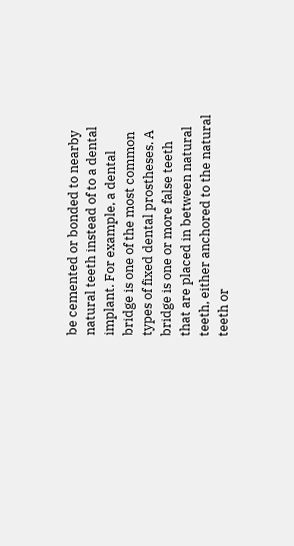be cemented or bonded to nearby natural teeth instead of to a dental implant. For example, a dental bridge is one of the most common types of fixed dental prostheses. A bridge is one or more false teeth that are placed in between natural teeth, either anchored to the natural teeth or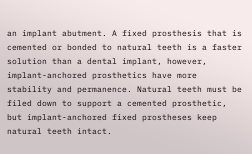an implant abutment. A fixed prosthesis that is cemented or bonded to natural teeth is a faster solution than a dental implant, however, implant-anchored prosthetics have more stability and permanence. Natural teeth must be filed down to support a cemented prosthetic, but implant-anchored fixed prostheses keep natural teeth intact.